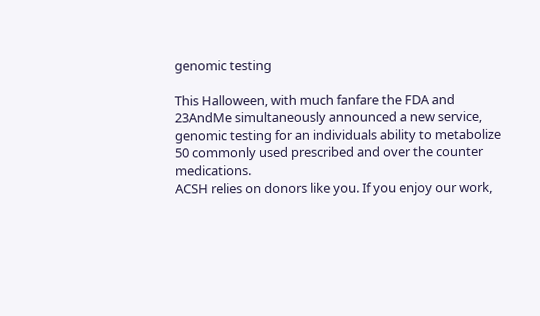genomic testing

This Halloween, with much fanfare the FDA and 23AndMe simultaneously announced a new service, genomic testing for an individuals ability to metabolize 50 commonly used prescribed and over the counter medications.
ACSH relies on donors like you. If you enjoy our work,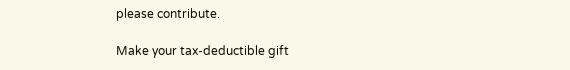please contribute.

Make your tax-deductible gift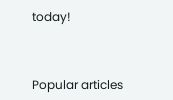today!



Popular articles